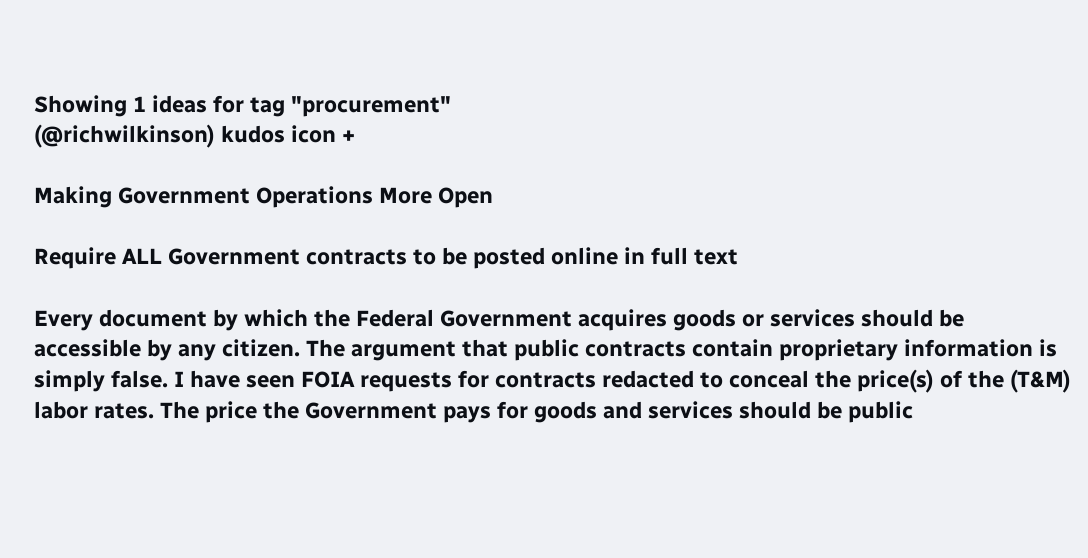Showing 1 ideas for tag "procurement"
(@richwilkinson) kudos icon +

Making Government Operations More Open

Require ALL Government contracts to be posted online in full text

Every document by which the Federal Government acquires goods or services should be accessible by any citizen. The argument that public contracts contain proprietary information is simply false. I have seen FOIA requests for contracts redacted to conceal the price(s) of the (T&M) labor rates. The price the Government pays for goods and services should be public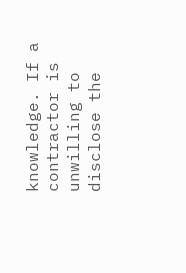knowledge. If a contractor is unwilling to disclose the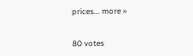prices... more »


80 votes